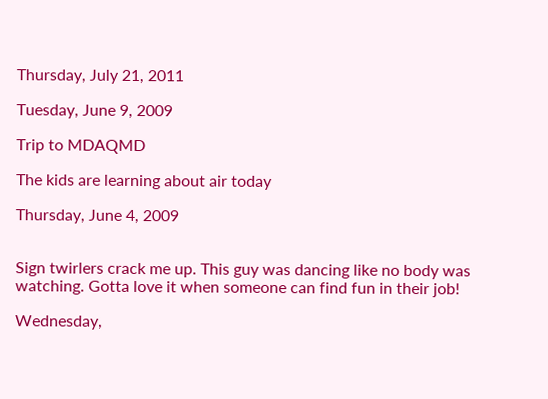Thursday, July 21, 2011

Tuesday, June 9, 2009

Trip to MDAQMD

The kids are learning about air today

Thursday, June 4, 2009


Sign twirlers crack me up. This guy was dancing like no body was watching. Gotta love it when someone can find fun in their job!

Wednesday,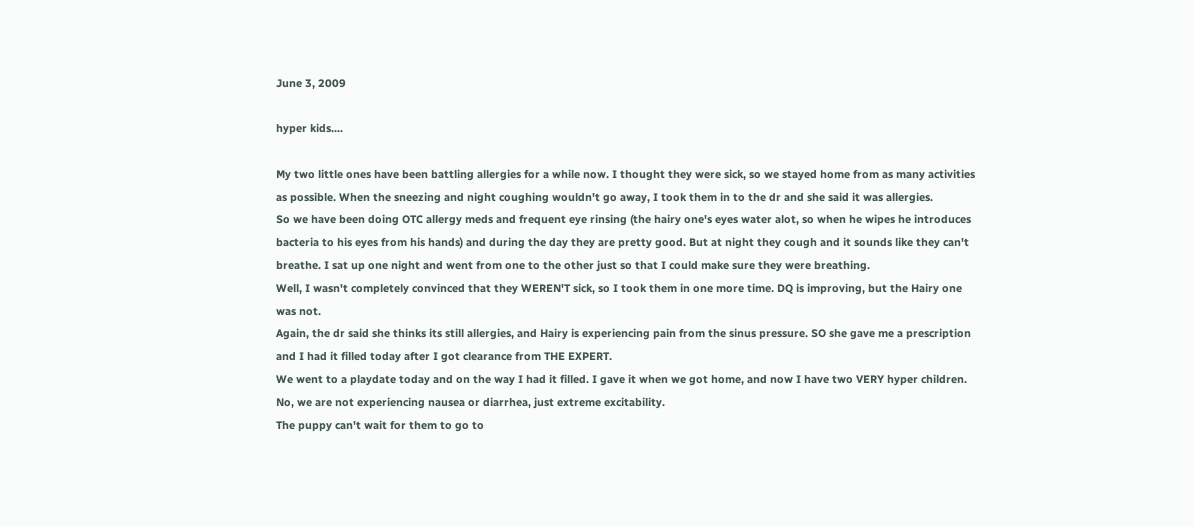June 3, 2009

hyper kids....

My two little ones have been battling allergies for a while now. I thought they were sick, so we stayed home from as many activities as possible. When the sneezing and night coughing wouldn't go away, I took them in to the dr and she said it was allergies.
So we have been doing OTC allergy meds and frequent eye rinsing (the hairy one's eyes water alot, so when he wipes he introduces bacteria to his eyes from his hands) and during the day they are pretty good. But at night they cough and it sounds like they can't breathe. I sat up one night and went from one to the other just so that I could make sure they were breathing.
Well, I wasn't completely convinced that they WEREN'T sick, so I took them in one more time. DQ is improving, but the Hairy one was not.
Again, the dr said she thinks its still allergies, and Hairy is experiencing pain from the sinus pressure. SO she gave me a prescription and I had it filled today after I got clearance from THE EXPERT.
We went to a playdate today and on the way I had it filled. I gave it when we got home, and now I have two VERY hyper children. No, we are not experiencing nausea or diarrhea, just extreme excitability.
The puppy can't wait for them to go to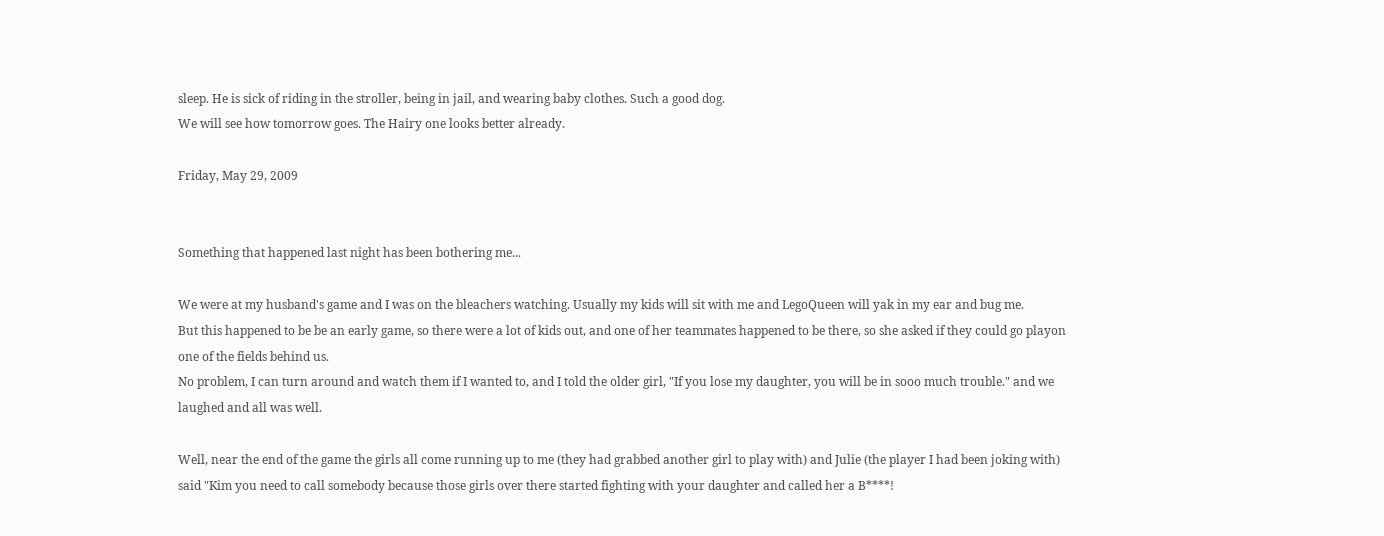sleep. He is sick of riding in the stroller, being in jail, and wearing baby clothes. Such a good dog.
We will see how tomorrow goes. The Hairy one looks better already.

Friday, May 29, 2009


Something that happened last night has been bothering me...

We were at my husband's game and I was on the bleachers watching. Usually my kids will sit with me and LegoQueen will yak in my ear and bug me.
But this happened to be be an early game, so there were a lot of kids out, and one of her teammates happened to be there, so she asked if they could go playon one of the fields behind us.
No problem, I can turn around and watch them if I wanted to, and I told the older girl, "If you lose my daughter, you will be in sooo much trouble." and we laughed and all was well.

Well, near the end of the game the girls all come running up to me (they had grabbed another girl to play with) and Julie (the player I had been joking with) said "Kim you need to call somebody because those girls over there started fighting with your daughter and called her a B****!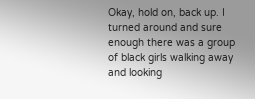Okay, hold on, back up. I turned around and sure enough there was a group of black girls walking away and looking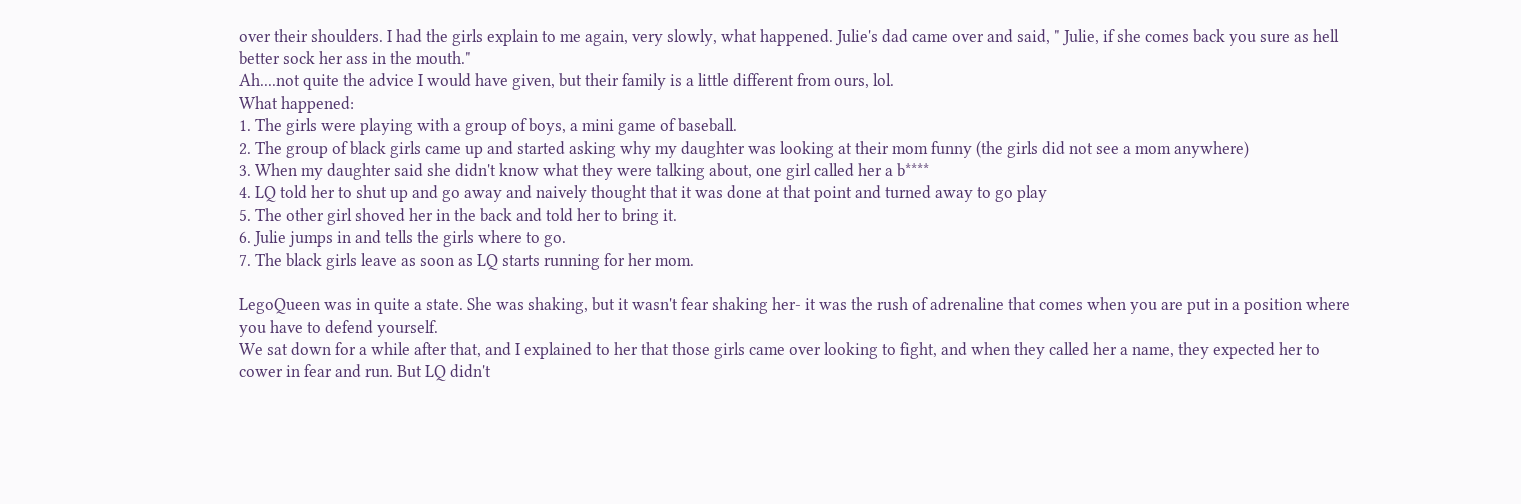over their shoulders. I had the girls explain to me again, very slowly, what happened. Julie's dad came over and said, " Julie, if she comes back you sure as hell better sock her ass in the mouth."
Ah....not quite the advice I would have given, but their family is a little different from ours, lol.
What happened:
1. The girls were playing with a group of boys, a mini game of baseball.
2. The group of black girls came up and started asking why my daughter was looking at their mom funny (the girls did not see a mom anywhere)
3. When my daughter said she didn't know what they were talking about, one girl called her a b****
4. LQ told her to shut up and go away and naively thought that it was done at that point and turned away to go play
5. The other girl shoved her in the back and told her to bring it.
6. Julie jumps in and tells the girls where to go.
7. The black girls leave as soon as LQ starts running for her mom.

LegoQueen was in quite a state. She was shaking, but it wasn't fear shaking her- it was the rush of adrenaline that comes when you are put in a position where you have to defend yourself.
We sat down for a while after that, and I explained to her that those girls came over looking to fight, and when they called her a name, they expected her to cower in fear and run. But LQ didn't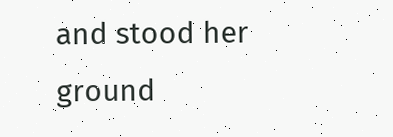and stood her ground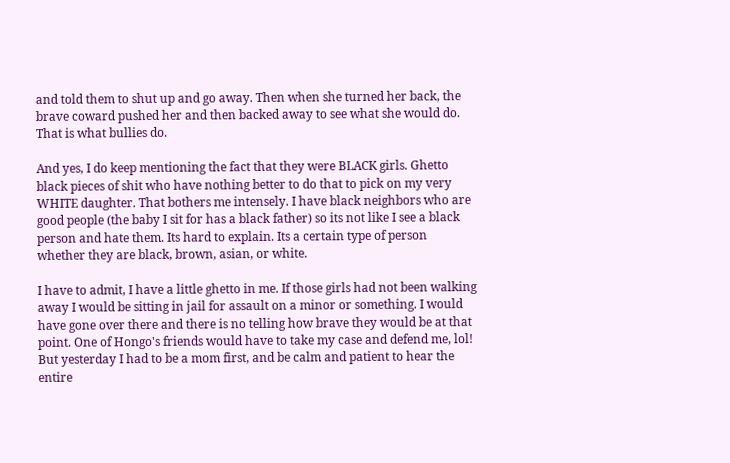and told them to shut up and go away. Then when she turned her back, the brave coward pushed her and then backed away to see what she would do. That is what bullies do.

And yes, I do keep mentioning the fact that they were BLACK girls. Ghetto black pieces of shit who have nothing better to do that to pick on my very WHITE daughter. That bothers me intensely. I have black neighbors who are good people (the baby I sit for has a black father) so its not like I see a black person and hate them. Its hard to explain. Its a certain type of person whether they are black, brown, asian, or white.

I have to admit, I have a little ghetto in me. If those girls had not been walking away I would be sitting in jail for assault on a minor or something. I would have gone over there and there is no telling how brave they would be at that point. One of Hongo's friends would have to take my case and defend me, lol! But yesterday I had to be a mom first, and be calm and patient to hear the entire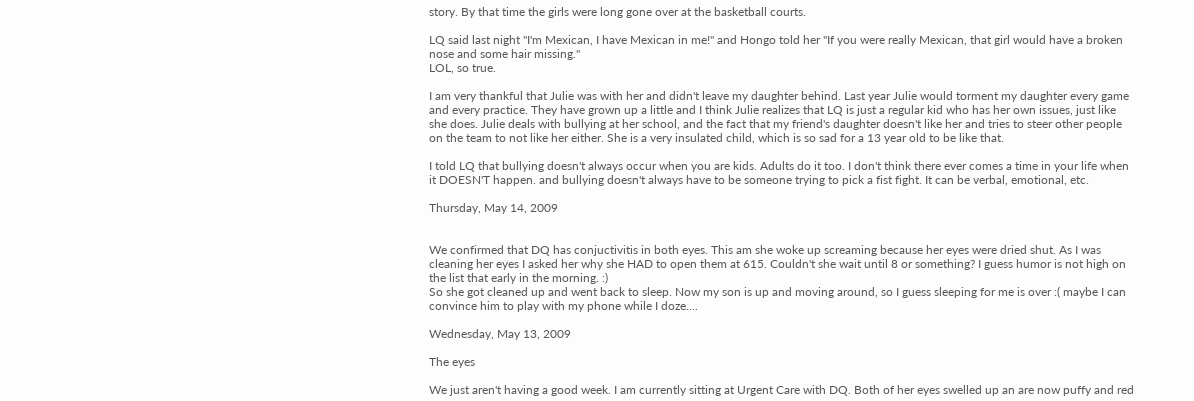story. By that time the girls were long gone over at the basketball courts.

LQ said last night "I'm Mexican, I have Mexican in me!" and Hongo told her "If you were really Mexican, that girl would have a broken nose and some hair missing."
LOL, so true.

I am very thankful that Julie was with her and didn't leave my daughter behind. Last year Julie would torment my daughter every game and every practice. They have grown up a little and I think Julie realizes that LQ is just a regular kid who has her own issues, just like she does. Julie deals with bullying at her school, and the fact that my friend's daughter doesn't like her and tries to steer other people on the team to not like her either. She is a very insulated child, which is so sad for a 13 year old to be like that.

I told LQ that bullying doesn't always occur when you are kids. Adults do it too. I don't think there ever comes a time in your life when it DOESN'T happen. and bullying doesn't always have to be someone trying to pick a fist fight. It can be verbal, emotional, etc.

Thursday, May 14, 2009


We confirmed that DQ has conjuctivitis in both eyes. This am she woke up screaming because her eyes were dried shut. As I was cleaning her eyes I asked her why she HAD to open them at 615. Couldn't she wait until 8 or something? I guess humor is not high on the list that early in the morning. :)
So she got cleaned up and went back to sleep. Now my son is up and moving around, so I guess sleeping for me is over :( maybe I can convince him to play with my phone while I doze....

Wednesday, May 13, 2009

The eyes

We just aren't having a good week. I am currently sitting at Urgent Care with DQ. Both of her eyes swelled up an are now puffy and red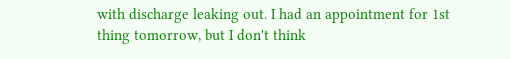with discharge leaking out. I had an appointment for 1st thing tomorrow, but I don't think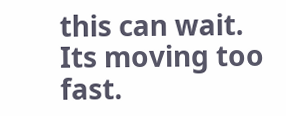this can wait. Its moving too fast.